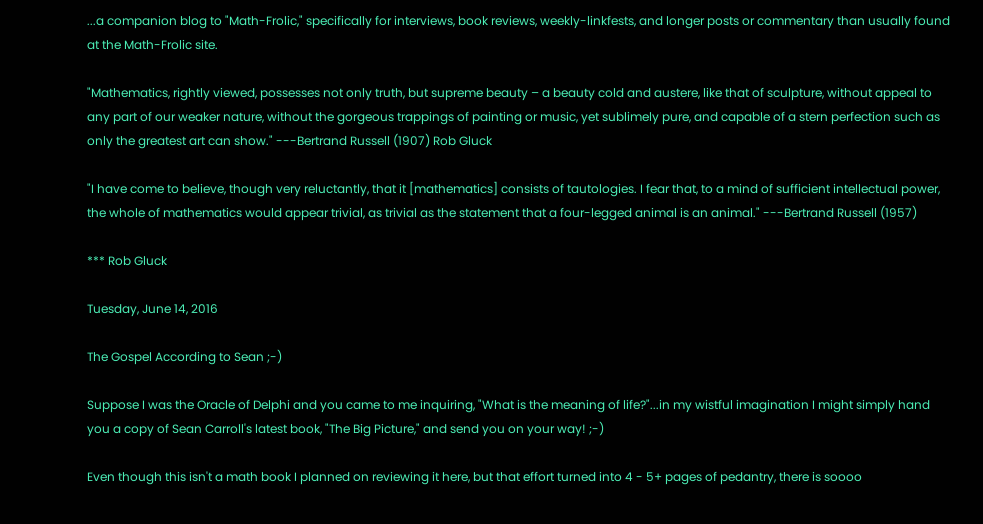...a companion blog to "Math-Frolic," specifically for interviews, book reviews, weekly-linkfests, and longer posts or commentary than usually found at the Math-Frolic site.

"Mathematics, rightly viewed, possesses not only truth, but supreme beauty – a beauty cold and austere, like that of sculpture, without appeal to any part of our weaker nature, without the gorgeous trappings of painting or music, yet sublimely pure, and capable of a stern perfection such as only the greatest art can show." ---Bertrand Russell (1907) Rob Gluck

"I have come to believe, though very reluctantly, that it [mathematics] consists of tautologies. I fear that, to a mind of sufficient intellectual power, the whole of mathematics would appear trivial, as trivial as the statement that a four-legged animal is an animal." ---Bertrand Russell (1957)

*** Rob Gluck

Tuesday, June 14, 2016

The Gospel According to Sean ;-)

Suppose I was the Oracle of Delphi and you came to me inquiring, "What is the meaning of life?"...in my wistful imagination I might simply hand you a copy of Sean Carroll's latest book, "The Big Picture," and send you on your way! ;-)

Even though this isn't a math book I planned on reviewing it here, but that effort turned into 4 - 5+ pages of pedantry, there is soooo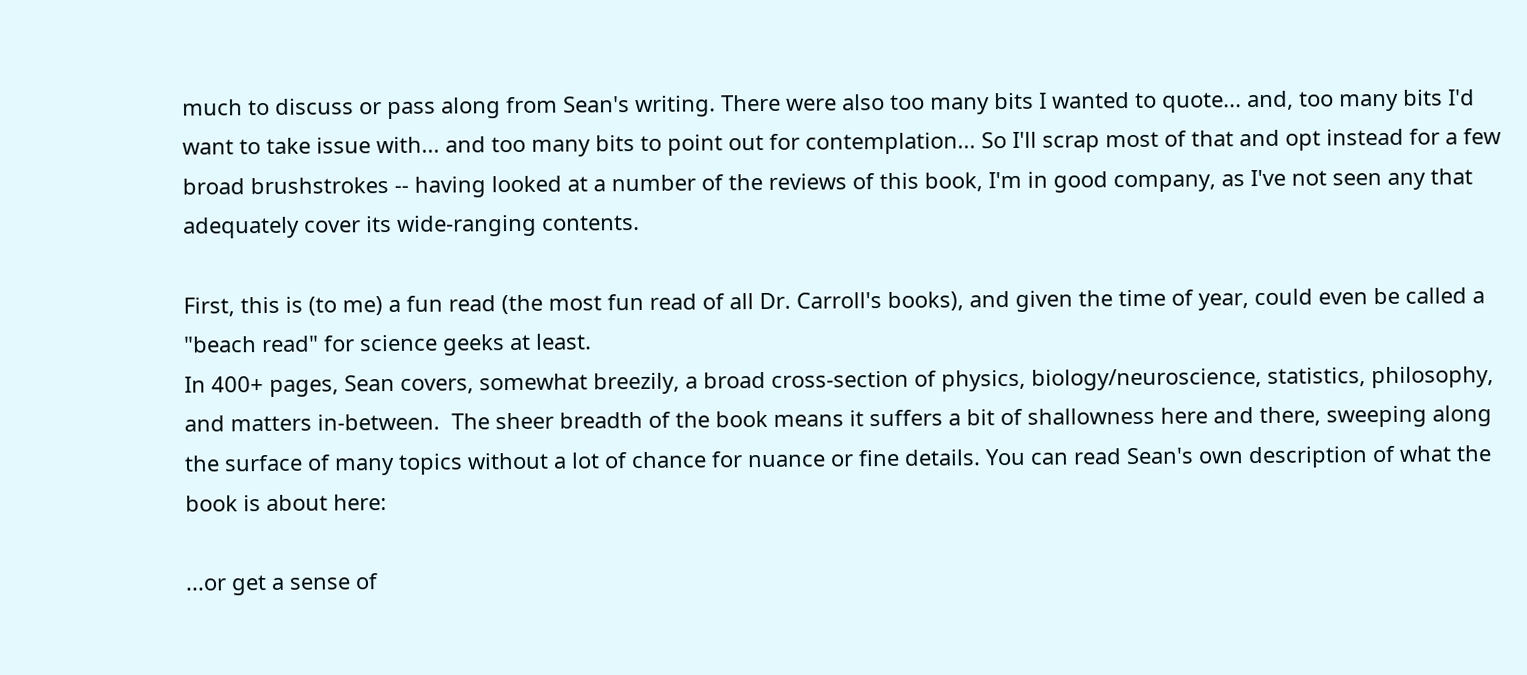much to discuss or pass along from Sean's writing. There were also too many bits I wanted to quote... and, too many bits I'd want to take issue with... and too many bits to point out for contemplation... So I'll scrap most of that and opt instead for a few broad brushstrokes -- having looked at a number of the reviews of this book, I'm in good company, as I've not seen any that adequately cover its wide-ranging contents.

First, this is (to me) a fun read (the most fun read of all Dr. Carroll's books), and given the time of year, could even be called a "beach read" for science geeks at least.
In 400+ pages, Sean covers, somewhat breezily, a broad cross-section of physics, biology/neuroscience, statistics, philosophy, and matters in-between.  The sheer breadth of the book means it suffers a bit of shallowness here and there, sweeping along the surface of many topics without a lot of chance for nuance or fine details. You can read Sean's own description of what the book is about here:

...or get a sense of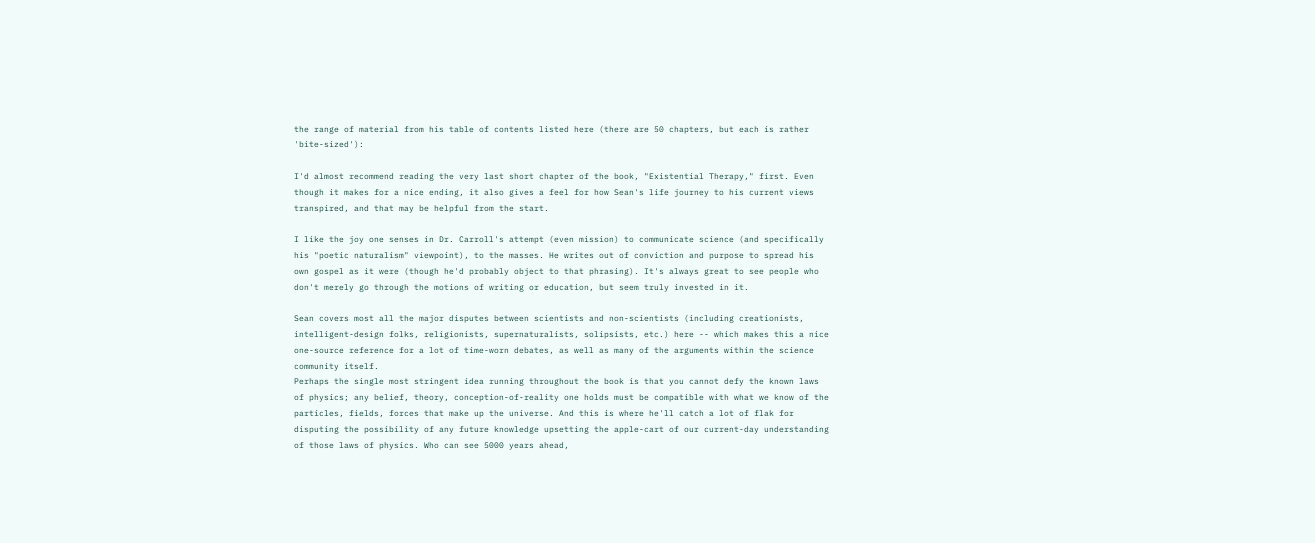the range of material from his table of contents listed here (there are 50 chapters, but each is rather 'bite-sized'):

I'd almost recommend reading the very last short chapter of the book, "Existential Therapy," first. Even though it makes for a nice ending, it also gives a feel for how Sean's life journey to his current views transpired, and that may be helpful from the start.

I like the joy one senses in Dr. Carroll's attempt (even mission) to communicate science (and specifically his "poetic naturalism" viewpoint), to the masses. He writes out of conviction and purpose to spread his own gospel as it were (though he'd probably object to that phrasing). It's always great to see people who don't merely go through the motions of writing or education, but seem truly invested in it.

Sean covers most all the major disputes between scientists and non-scientists (including creationists, intelligent-design folks, religionists, supernaturalists, solipsists, etc.) here -- which makes this a nice one-source reference for a lot of time-worn debates, as well as many of the arguments within the science community itself.
Perhaps the single most stringent idea running throughout the book is that you cannot defy the known laws of physics; any belief, theory, conception-of-reality one holds must be compatible with what we know of the particles, fields, forces that make up the universe. And this is where he'll catch a lot of flak for disputing the possibility of any future knowledge upsetting the apple-cart of our current-day understanding of those laws of physics. Who can see 5000 years ahead,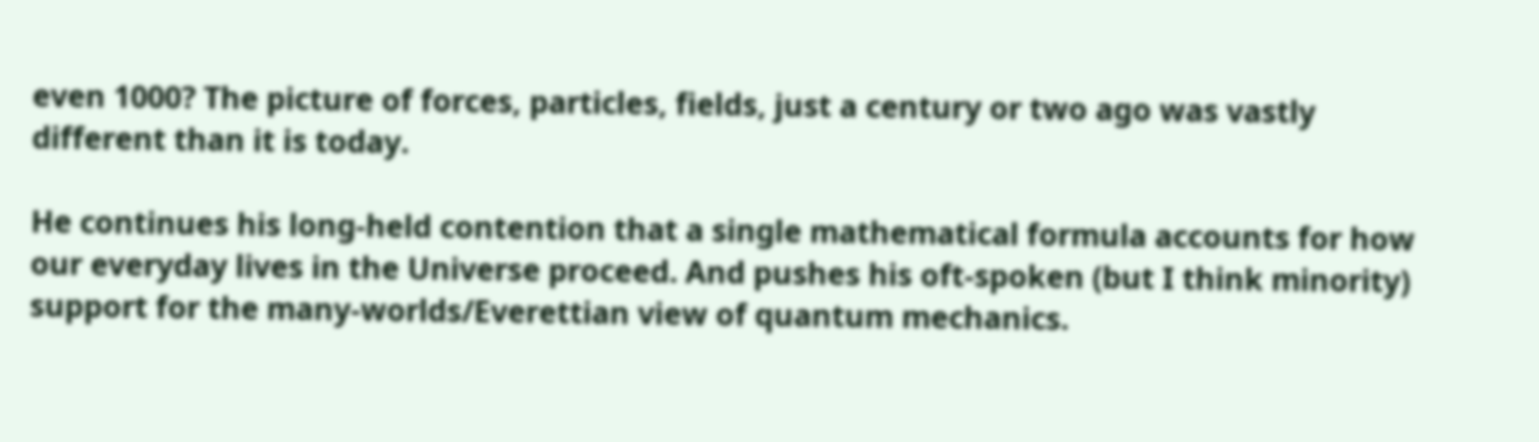even 1000? The picture of forces, particles, fields, just a century or two ago was vastly different than it is today.

He continues his long-held contention that a single mathematical formula accounts for how our everyday lives in the Universe proceed. And pushes his oft-spoken (but I think minority) support for the many-worlds/Everettian view of quantum mechanics.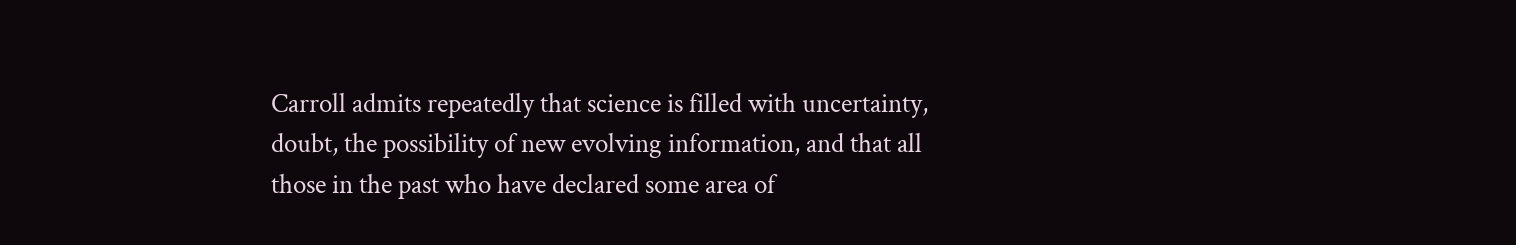Carroll admits repeatedly that science is filled with uncertainty, doubt, the possibility of new evolving information, and that all those in the past who have declared some area of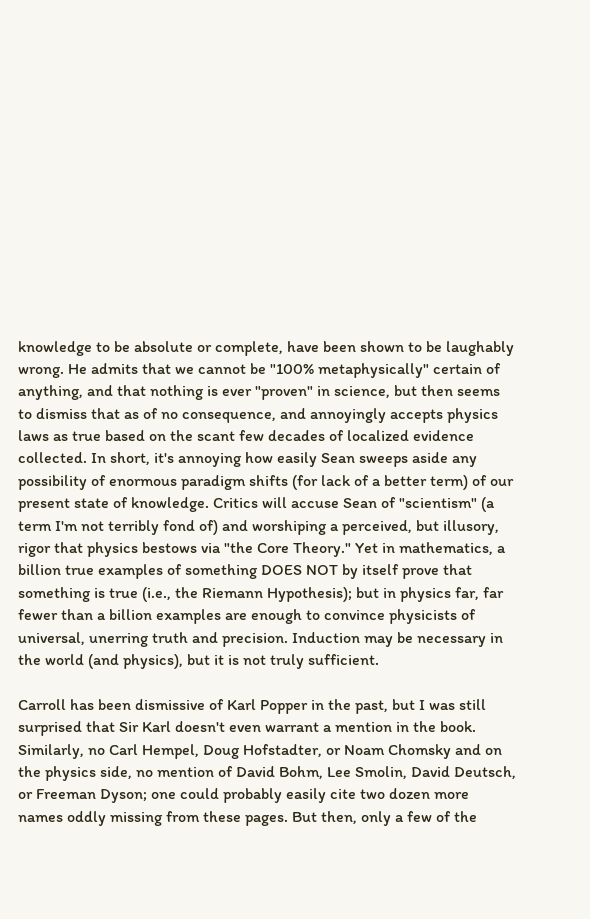knowledge to be absolute or complete, have been shown to be laughably wrong. He admits that we cannot be "100% metaphysically" certain of anything, and that nothing is ever "proven" in science, but then seems to dismiss that as of no consequence, and annoyingly accepts physics laws as true based on the scant few decades of localized evidence collected. In short, it's annoying how easily Sean sweeps aside any possibility of enormous paradigm shifts (for lack of a better term) of our present state of knowledge. Critics will accuse Sean of "scientism" (a term I'm not terribly fond of) and worshiping a perceived, but illusory, rigor that physics bestows via "the Core Theory." Yet in mathematics, a billion true examples of something DOES NOT by itself prove that something is true (i.e., the Riemann Hypothesis); but in physics far, far fewer than a billion examples are enough to convince physicists of universal, unerring truth and precision. Induction may be necessary in the world (and physics), but it is not truly sufficient.

Carroll has been dismissive of Karl Popper in the past, but I was still surprised that Sir Karl doesn't even warrant a mention in the book. Similarly, no Carl Hempel, Doug Hofstadter, or Noam Chomsky and on the physics side, no mention of David Bohm, Lee Smolin, David Deutsch, or Freeman Dyson; one could probably easily cite two dozen more names oddly missing from these pages. But then, only a few of the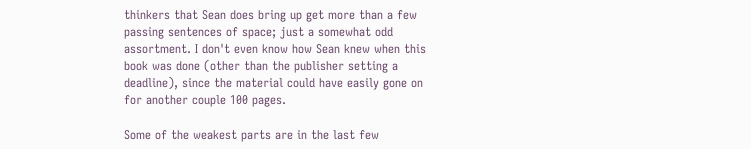thinkers that Sean does bring up get more than a few passing sentences of space; just a somewhat odd assortment. I don't even know how Sean knew when this book was done (other than the publisher setting a deadline), since the material could have easily gone on for another couple 100 pages.

Some of the weakest parts are in the last few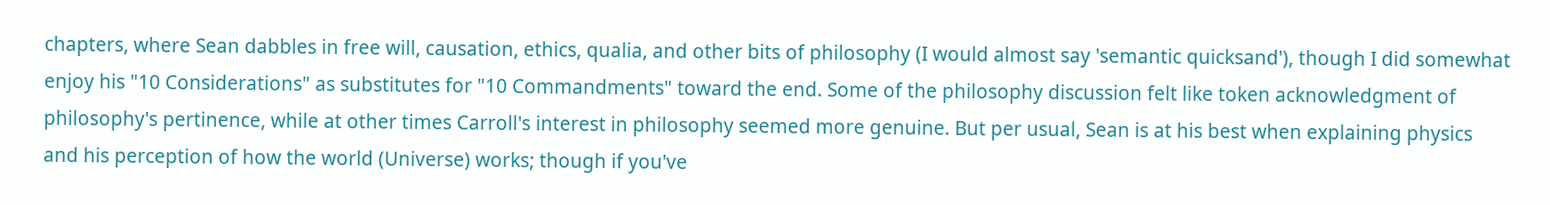chapters, where Sean dabbles in free will, causation, ethics, qualia, and other bits of philosophy (I would almost say 'semantic quicksand'), though I did somewhat enjoy his "10 Considerations" as substitutes for "10 Commandments" toward the end. Some of the philosophy discussion felt like token acknowledgment of philosophy's pertinence, while at other times Carroll's interest in philosophy seemed more genuine. But per usual, Sean is at his best when explaining physics and his perception of how the world (Universe) works; though if you've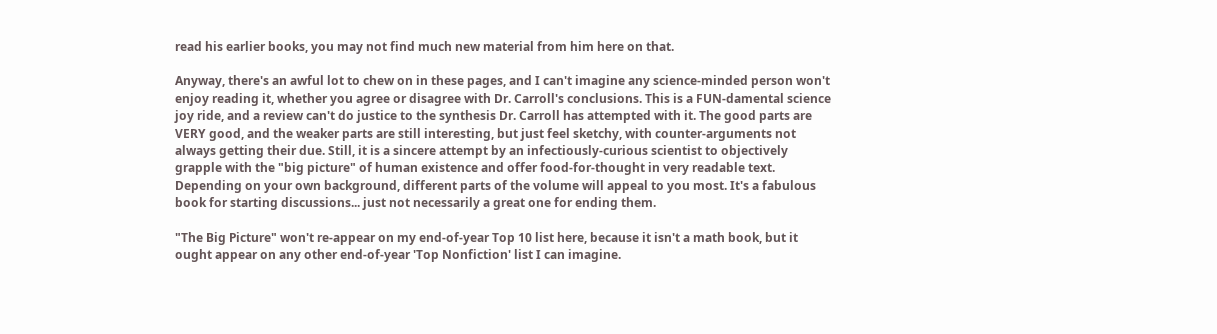read his earlier books, you may not find much new material from him here on that.

Anyway, there's an awful lot to chew on in these pages, and I can't imagine any science-minded person won't enjoy reading it, whether you agree or disagree with Dr. Carroll's conclusions. This is a FUN-damental science joy ride, and a review can't do justice to the synthesis Dr. Carroll has attempted with it. The good parts are VERY good, and the weaker parts are still interesting, but just feel sketchy, with counter-arguments not always getting their due. Still, it is a sincere attempt by an infectiously-curious scientist to objectively grapple with the "big picture" of human existence and offer food-for-thought in very readable text. Depending on your own background, different parts of the volume will appeal to you most. It's a fabulous book for starting discussions... just not necessarily a great one for ending them.

"The Big Picture" won't re-appear on my end-of-year Top 10 list here, because it isn't a math book, but it ought appear on any other end-of-year 'Top Nonfiction' list I can imagine.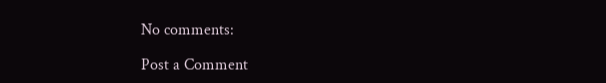No comments:

Post a Comment